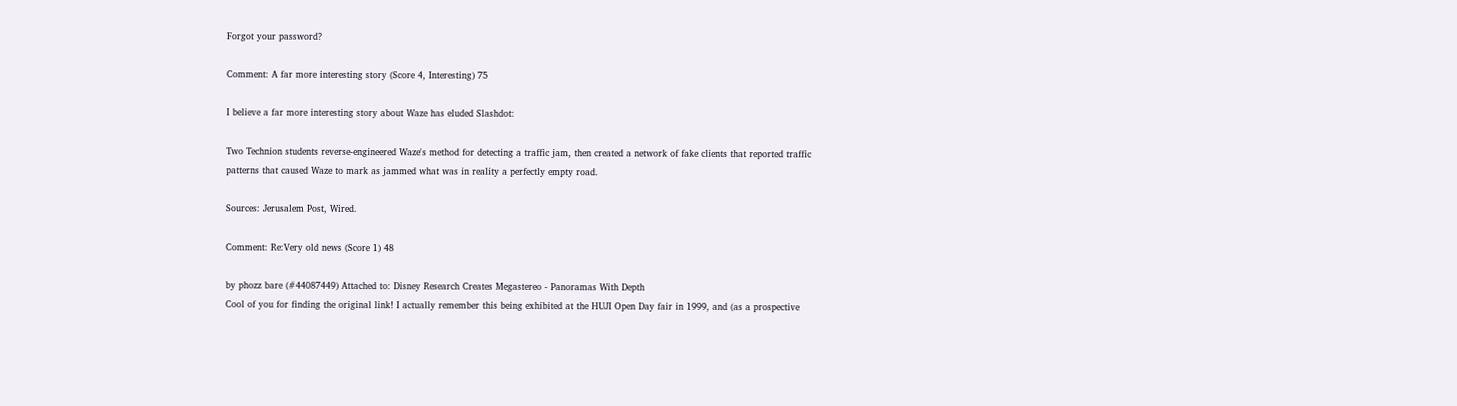Forgot your password?

Comment: A far more interesting story (Score 4, Interesting) 75

I believe a far more interesting story about Waze has eluded Slashdot:

Two Technion students reverse-engineered Waze's method for detecting a traffic jam, then created a network of fake clients that reported traffic patterns that caused Waze to mark as jammed what was in reality a perfectly empty road.

Sources: Jerusalem Post, Wired.

Comment: Re:Very old news (Score 1) 48

by phozz bare (#44087449) Attached to: Disney Research Creates Megastereo - Panoramas With Depth
Cool of you for finding the original link! I actually remember this being exhibited at the HUJI Open Day fair in 1999, and (as a prospective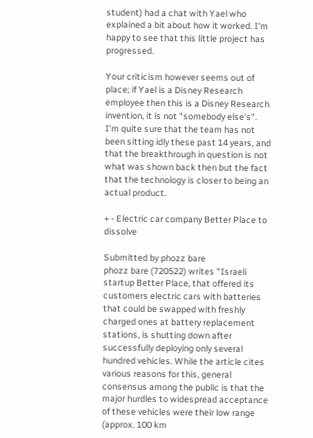student) had a chat with Yael who explained a bit about how it worked. I'm happy to see that this little project has progressed.

Your criticism however seems out of place; if Yael is a Disney Research employee then this is a Disney Research invention, it is not "somebody else's". I'm quite sure that the team has not been sitting idly these past 14 years, and that the breakthrough in question is not what was shown back then but the fact that the technology is closer to being an actual product.

+ - Electric car company Better Place to dissolve

Submitted by phozz bare
phozz bare (720522) writes "Israeli startup Better Place, that offered its customers electric cars with batteries that could be swapped with freshly charged ones at battery replacement stations, is shutting down after successfully deploying only several hundred vehicles. While the article cites various reasons for this, general consensus among the public is that the major hurdles to widespread acceptance of these vehicles were their low range (approx. 100 km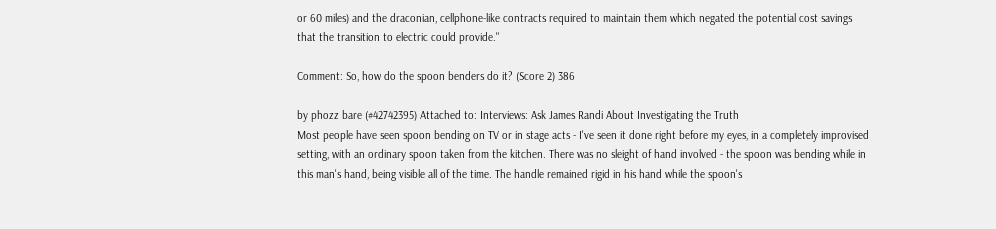or 60 miles) and the draconian, cellphone-like contracts required to maintain them which negated the potential cost savings that the transition to electric could provide."

Comment: So, how do the spoon benders do it? (Score 2) 386

by phozz bare (#42742395) Attached to: Interviews: Ask James Randi About Investigating the Truth
Most people have seen spoon bending on TV or in stage acts - I've seen it done right before my eyes, in a completely improvised setting, with an ordinary spoon taken from the kitchen. There was no sleight of hand involved - the spoon was bending while in this man's hand, being visible all of the time. The handle remained rigid in his hand while the spoon's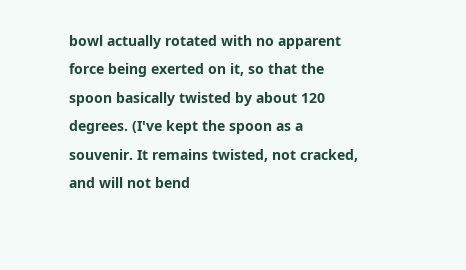bowl actually rotated with no apparent force being exerted on it, so that the spoon basically twisted by about 120 degrees. (I've kept the spoon as a souvenir. It remains twisted, not cracked, and will not bend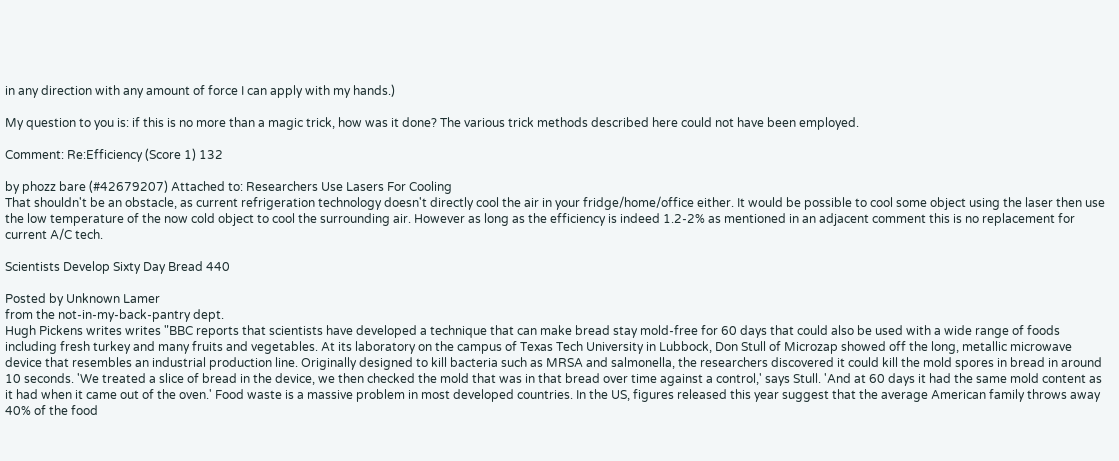in any direction with any amount of force I can apply with my hands.)

My question to you is: if this is no more than a magic trick, how was it done? The various trick methods described here could not have been employed.

Comment: Re:Efficiency (Score 1) 132

by phozz bare (#42679207) Attached to: Researchers Use Lasers For Cooling
That shouldn't be an obstacle, as current refrigeration technology doesn't directly cool the air in your fridge/home/office either. It would be possible to cool some object using the laser then use the low temperature of the now cold object to cool the surrounding air. However as long as the efficiency is indeed 1.2-2% as mentioned in an adjacent comment this is no replacement for current A/C tech.

Scientists Develop Sixty Day Bread 440

Posted by Unknown Lamer
from the not-in-my-back-pantry dept.
Hugh Pickens writes writes "BBC reports that scientists have developed a technique that can make bread stay mold-free for 60 days that could also be used with a wide range of foods including fresh turkey and many fruits and vegetables. At its laboratory on the campus of Texas Tech University in Lubbock, Don Stull of Microzap showed off the long, metallic microwave device that resembles an industrial production line. Originally designed to kill bacteria such as MRSA and salmonella, the researchers discovered it could kill the mold spores in bread in around 10 seconds. 'We treated a slice of bread in the device, we then checked the mold that was in that bread over time against a control,' says Stull. 'And at 60 days it had the same mold content as it had when it came out of the oven.' Food waste is a massive problem in most developed countries. In the US, figures released this year suggest that the average American family throws away 40% of the food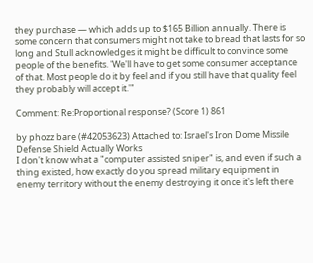they purchase — which adds up to $165 Billion annually. There is some concern that consumers might not take to bread that lasts for so long and Stull acknowledges it might be difficult to convince some people of the benefits. 'We'll have to get some consumer acceptance of that. Most people do it by feel and if you still have that quality feel they probably will accept it.'"

Comment: Re:Proportional response? (Score 1) 861

by phozz bare (#42053623) Attached to: Israel's Iron Dome Missile Defense Shield Actually Works
I don't know what a "computer assisted sniper" is, and even if such a thing existed, how exactly do you spread military equipment in enemy territory without the enemy destroying it once it's left there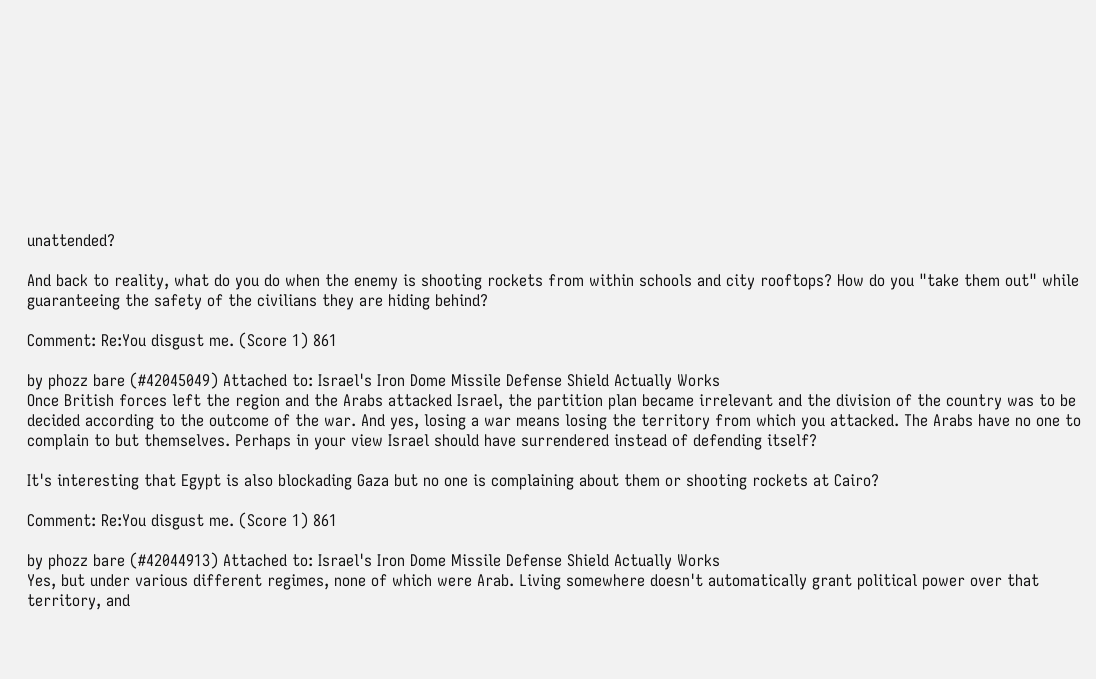unattended?

And back to reality, what do you do when the enemy is shooting rockets from within schools and city rooftops? How do you "take them out" while guaranteeing the safety of the civilians they are hiding behind?

Comment: Re:You disgust me. (Score 1) 861

by phozz bare (#42045049) Attached to: Israel's Iron Dome Missile Defense Shield Actually Works
Once British forces left the region and the Arabs attacked Israel, the partition plan became irrelevant and the division of the country was to be decided according to the outcome of the war. And yes, losing a war means losing the territory from which you attacked. The Arabs have no one to complain to but themselves. Perhaps in your view Israel should have surrendered instead of defending itself?

It's interesting that Egypt is also blockading Gaza but no one is complaining about them or shooting rockets at Cairo?

Comment: Re:You disgust me. (Score 1) 861

by phozz bare (#42044913) Attached to: Israel's Iron Dome Missile Defense Shield Actually Works
Yes, but under various different regimes, none of which were Arab. Living somewhere doesn't automatically grant political power over that territory, and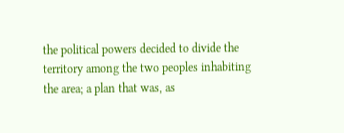the political powers decided to divide the territory among the two peoples inhabiting the area; a plan that was, as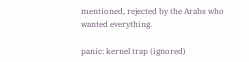mentioned, rejected by the Arabs who wanted everything.

panic: kernel trap (ignored)